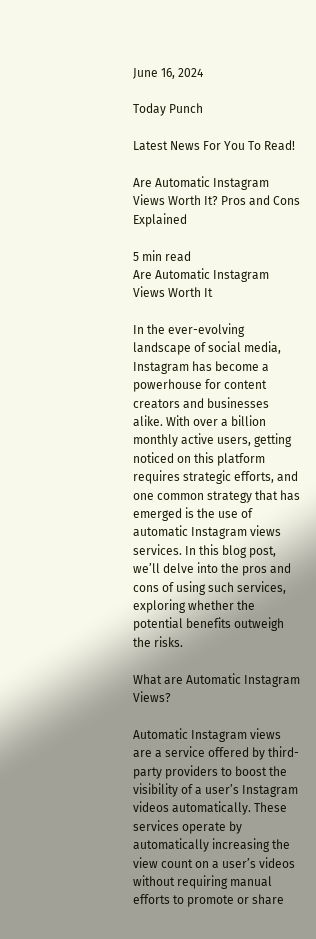June 16, 2024

Today Punch

Latest News For You To Read!

Are Automatic Instagram Views Worth It? Pros and Cons Explained

5 min read
Are Automatic Instagram Views Worth It

In the ever-evolving landscape of social media, Instagram has become a powerhouse for content creators and businesses alike. With over a billion monthly active users, getting noticed on this platform requires strategic efforts, and one common strategy that has emerged is the use of automatic Instagram views services. In this blog post, we’ll delve into the pros and cons of using such services, exploring whether the potential benefits outweigh the risks.

What are Automatic Instagram Views?

Automatic Instagram views are a service offered by third-party providers to boost the visibility of a user’s Instagram videos automatically. These services operate by automatically increasing the view count on a user’s videos without requiring manual efforts to promote or share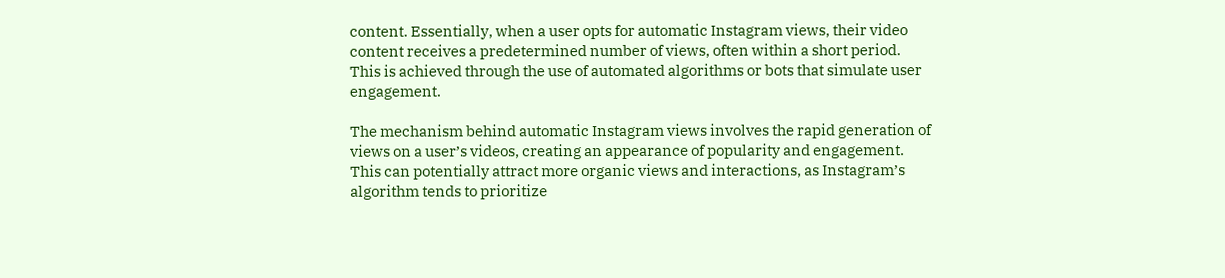content. Essentially, when a user opts for automatic Instagram views, their video content receives a predetermined number of views, often within a short period. This is achieved through the use of automated algorithms or bots that simulate user engagement.

The mechanism behind automatic Instagram views involves the rapid generation of views on a user’s videos, creating an appearance of popularity and engagement. This can potentially attract more organic views and interactions, as Instagram’s algorithm tends to prioritize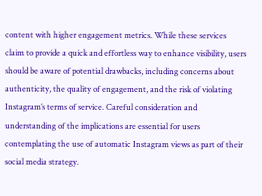content with higher engagement metrics. While these services claim to provide a quick and effortless way to enhance visibility, users should be aware of potential drawbacks, including concerns about authenticity, the quality of engagement, and the risk of violating Instagram’s terms of service. Careful consideration and understanding of the implications are essential for users contemplating the use of automatic Instagram views as part of their social media strategy.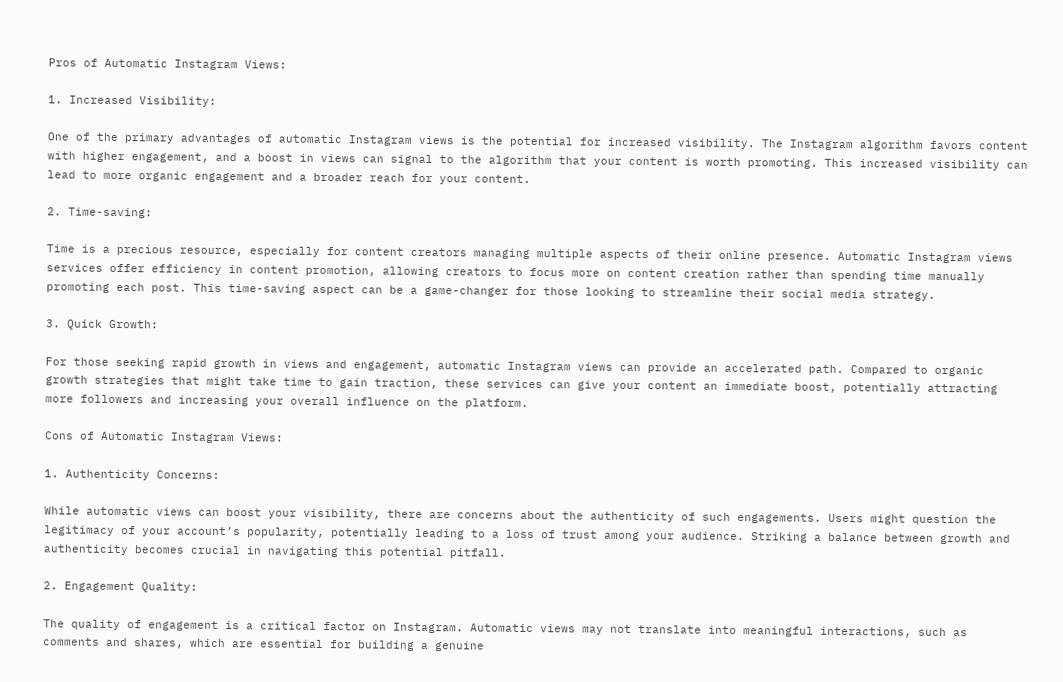Pros of Automatic Instagram Views:

1. Increased Visibility:

One of the primary advantages of automatic Instagram views is the potential for increased visibility. The Instagram algorithm favors content with higher engagement, and a boost in views can signal to the algorithm that your content is worth promoting. This increased visibility can lead to more organic engagement and a broader reach for your content.

2. Time-saving:

Time is a precious resource, especially for content creators managing multiple aspects of their online presence. Automatic Instagram views services offer efficiency in content promotion, allowing creators to focus more on content creation rather than spending time manually promoting each post. This time-saving aspect can be a game-changer for those looking to streamline their social media strategy.

3. Quick Growth:

For those seeking rapid growth in views and engagement, automatic Instagram views can provide an accelerated path. Compared to organic growth strategies that might take time to gain traction, these services can give your content an immediate boost, potentially attracting more followers and increasing your overall influence on the platform.

Cons of Automatic Instagram Views:

1. Authenticity Concerns:

While automatic views can boost your visibility, there are concerns about the authenticity of such engagements. Users might question the legitimacy of your account’s popularity, potentially leading to a loss of trust among your audience. Striking a balance between growth and authenticity becomes crucial in navigating this potential pitfall.

2. Engagement Quality:

The quality of engagement is a critical factor on Instagram. Automatic views may not translate into meaningful interactions, such as comments and shares, which are essential for building a genuine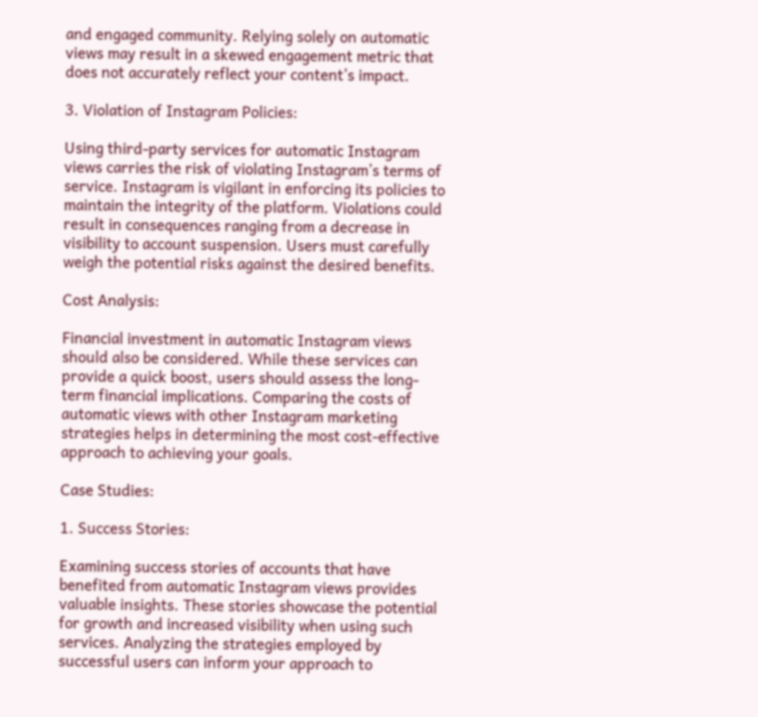and engaged community. Relying solely on automatic views may result in a skewed engagement metric that does not accurately reflect your content’s impact.

3. Violation of Instagram Policies:

Using third-party services for automatic Instagram views carries the risk of violating Instagram’s terms of service. Instagram is vigilant in enforcing its policies to maintain the integrity of the platform. Violations could result in consequences ranging from a decrease in visibility to account suspension. Users must carefully weigh the potential risks against the desired benefits.

Cost Analysis:

Financial investment in automatic Instagram views should also be considered. While these services can provide a quick boost, users should assess the long-term financial implications. Comparing the costs of automatic views with other Instagram marketing strategies helps in determining the most cost-effective approach to achieving your goals.

Case Studies:

1. Success Stories:

Examining success stories of accounts that have benefited from automatic Instagram views provides valuable insights. These stories showcase the potential for growth and increased visibility when using such services. Analyzing the strategies employed by successful users can inform your approach to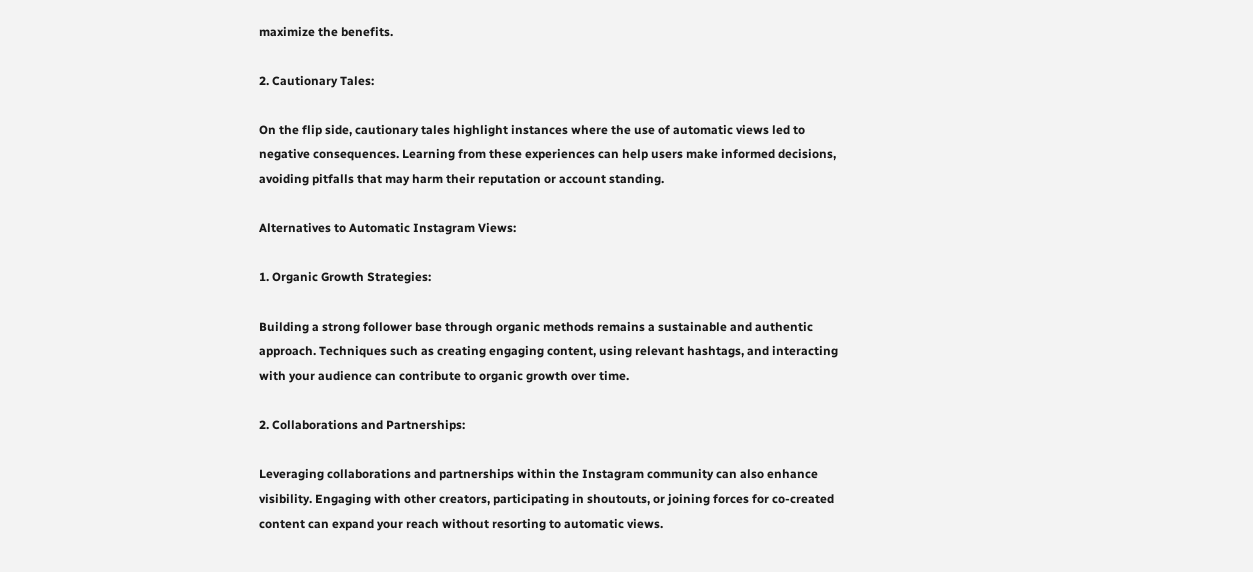maximize the benefits.

2. Cautionary Tales:

On the flip side, cautionary tales highlight instances where the use of automatic views led to negative consequences. Learning from these experiences can help users make informed decisions, avoiding pitfalls that may harm their reputation or account standing.

Alternatives to Automatic Instagram Views:

1. Organic Growth Strategies:

Building a strong follower base through organic methods remains a sustainable and authentic approach. Techniques such as creating engaging content, using relevant hashtags, and interacting with your audience can contribute to organic growth over time.

2. Collaborations and Partnerships:

Leveraging collaborations and partnerships within the Instagram community can also enhance visibility. Engaging with other creators, participating in shoutouts, or joining forces for co-created content can expand your reach without resorting to automatic views.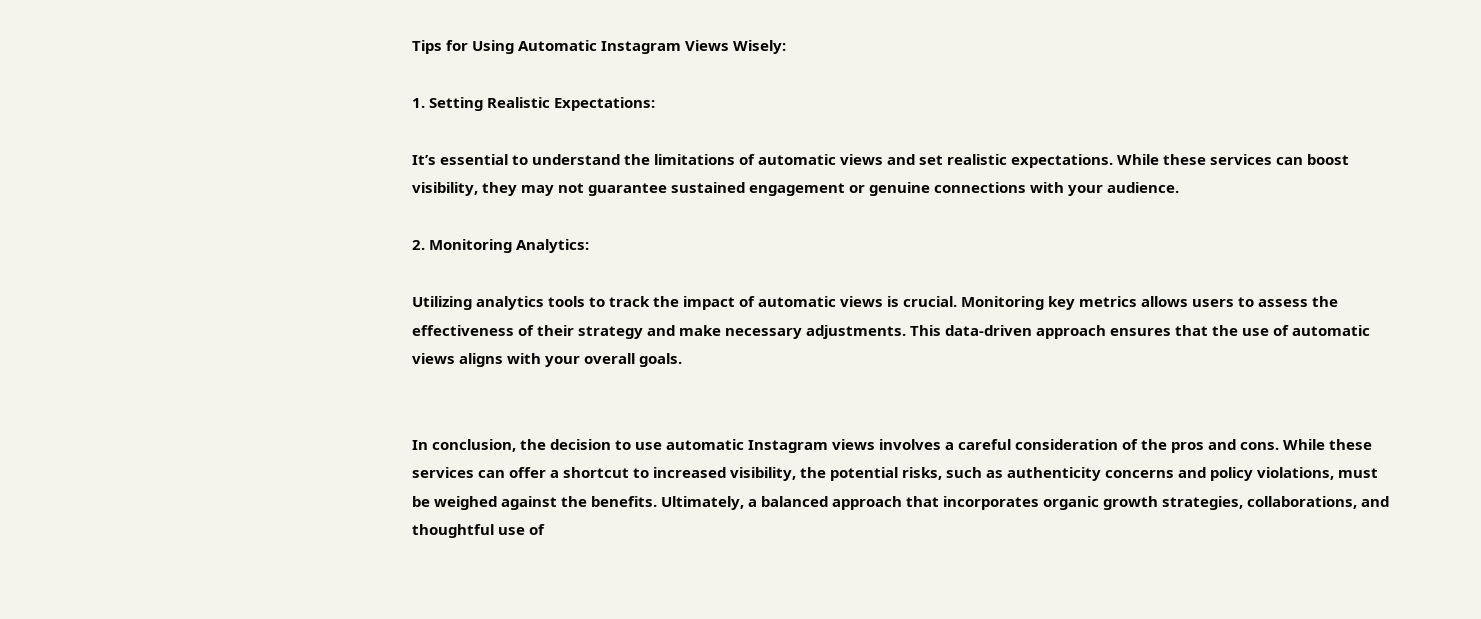Tips for Using Automatic Instagram Views Wisely:

1. Setting Realistic Expectations:

It’s essential to understand the limitations of automatic views and set realistic expectations. While these services can boost visibility, they may not guarantee sustained engagement or genuine connections with your audience.

2. Monitoring Analytics:

Utilizing analytics tools to track the impact of automatic views is crucial. Monitoring key metrics allows users to assess the effectiveness of their strategy and make necessary adjustments. This data-driven approach ensures that the use of automatic views aligns with your overall goals.


In conclusion, the decision to use automatic Instagram views involves a careful consideration of the pros and cons. While these services can offer a shortcut to increased visibility, the potential risks, such as authenticity concerns and policy violations, must be weighed against the benefits. Ultimately, a balanced approach that incorporates organic growth strategies, collaborations, and thoughtful use of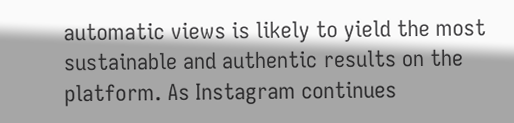automatic views is likely to yield the most sustainable and authentic results on the platform. As Instagram continues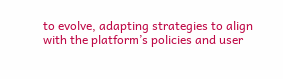to evolve, adapting strategies to align with the platform’s policies and user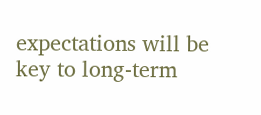expectations will be key to long-term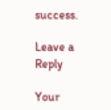success.

Leave a Reply

Your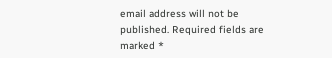email address will not be published. Required fields are marked *